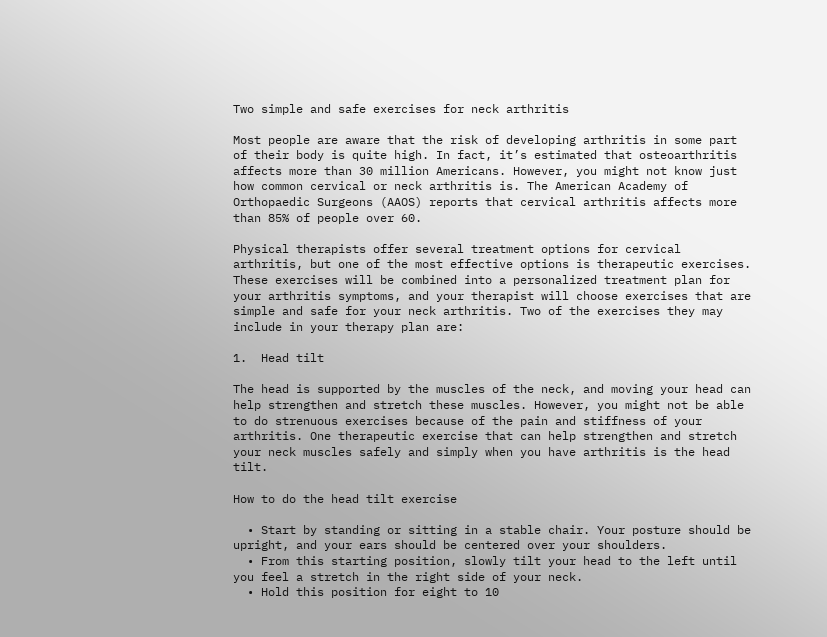Two simple and safe exercises for neck arthritis

Most people are aware that the risk of developing arthritis in some part of their body is quite high. In fact, it’s estimated that osteoarthritis affects more than 30 million Americans. However, you might not know just how common cervical or neck arthritis is. The American Academy of Orthopaedic Surgeons (AAOS) reports that cervical arthritis affects more than 85% of people over 60.

Physical therapists offer several treatment options for cervical arthritis, but one of the most effective options is therapeutic exercises. These exercises will be combined into a personalized treatment plan for your arthritis symptoms, and your therapist will choose exercises that are simple and safe for your neck arthritis. Two of the exercises they may include in your therapy plan are:

1.  Head tilt

The head is supported by the muscles of the neck, and moving your head can help strengthen and stretch these muscles. However, you might not be able to do strenuous exercises because of the pain and stiffness of your arthritis. One therapeutic exercise that can help strengthen and stretch your neck muscles safely and simply when you have arthritis is the head tilt.

How to do the head tilt exercise

  • Start by standing or sitting in a stable chair. Your posture should be upright, and your ears should be centered over your shoulders.
  • From this starting position, slowly tilt your head to the left until you feel a stretch in the right side of your neck.
  • Hold this position for eight to 10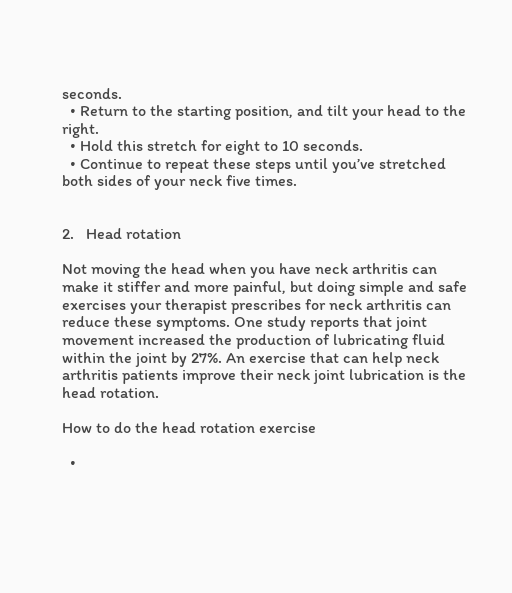seconds.
  • Return to the starting position, and tilt your head to the right.
  • Hold this stretch for eight to 10 seconds.
  • Continue to repeat these steps until you’ve stretched both sides of your neck five times.


2.   Head rotation

Not moving the head when you have neck arthritis can make it stiffer and more painful, but doing simple and safe exercises your therapist prescribes for neck arthritis can reduce these symptoms. One study reports that joint movement increased the production of lubricating fluid within the joint by 27%. An exercise that can help neck arthritis patients improve their neck joint lubrication is the head rotation.

How to do the head rotation exercise

  •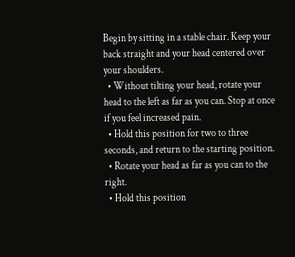Begin by sitting in a stable chair. Keep your back straight and your head centered over your shoulders.
  • Without tilting your head, rotate your head to the left as far as you can. Stop at once if you feel increased pain.
  • Hold this position for two to three seconds, and return to the starting position.
  • Rotate your head as far as you can to the right.
  • Hold this position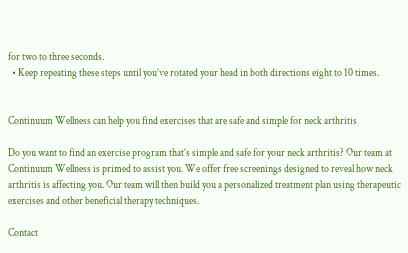for two to three seconds.
  • Keep repeating these steps until you’ve rotated your head in both directions eight to 10 times.


Continuum Wellness can help you find exercises that are safe and simple for neck arthritis

Do you want to find an exercise program that’s simple and safe for your neck arthritis? Our team at Continuum Wellness is primed to assist you. We offer free screenings designed to reveal how neck arthritis is affecting you. Our team will then build you a personalized treatment plan using therapeutic exercises and other beneficial therapy techniques.

Contact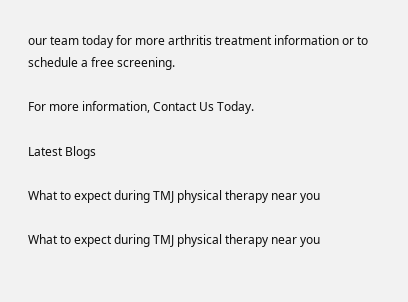our team today for more arthritis treatment information or to schedule a free screening.

For more information, Contact Us Today.

Latest Blogs

What to expect during TMJ physical therapy near you

What to expect during TMJ physical therapy near you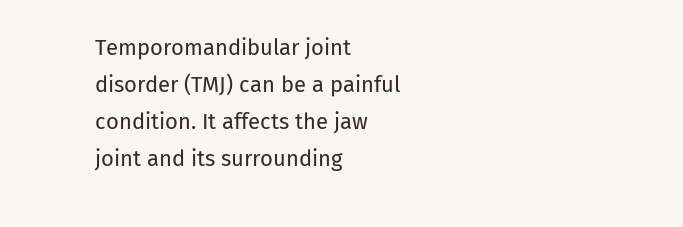Temporomandibular joint disorder (TMJ) can be a painful condition. It affects the jaw joint and its surrounding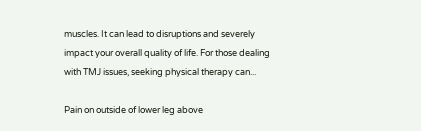muscles. It can lead to disruptions and severely impact your overall quality of life. For those dealing with TMJ issues, seeking physical therapy can...

Pain on outside of lower leg above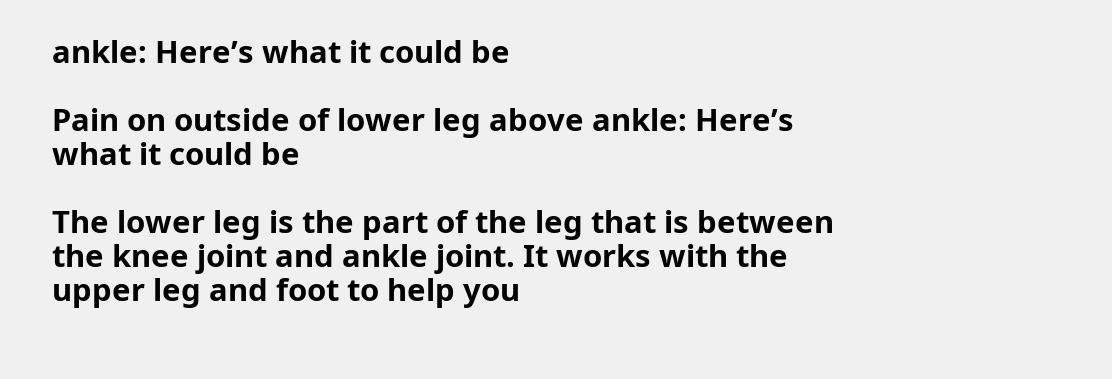ankle: Here’s what it could be

Pain on outside of lower leg above ankle: Here’s what it could be

The lower leg is the part of the leg that is between the knee joint and ankle joint. It works with the upper leg and foot to help you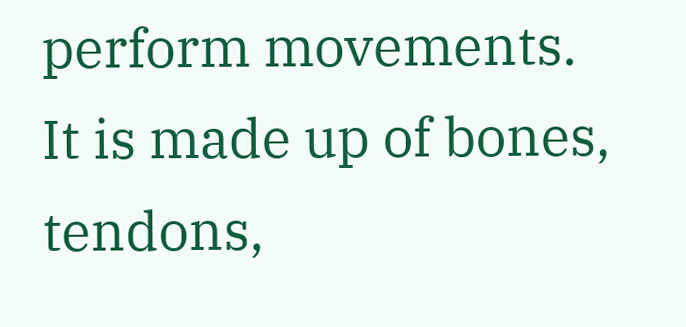perform movements. It is made up of bones, tendons,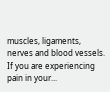muscles, ligaments, nerves and blood vessels. If you are experiencing pain in your...